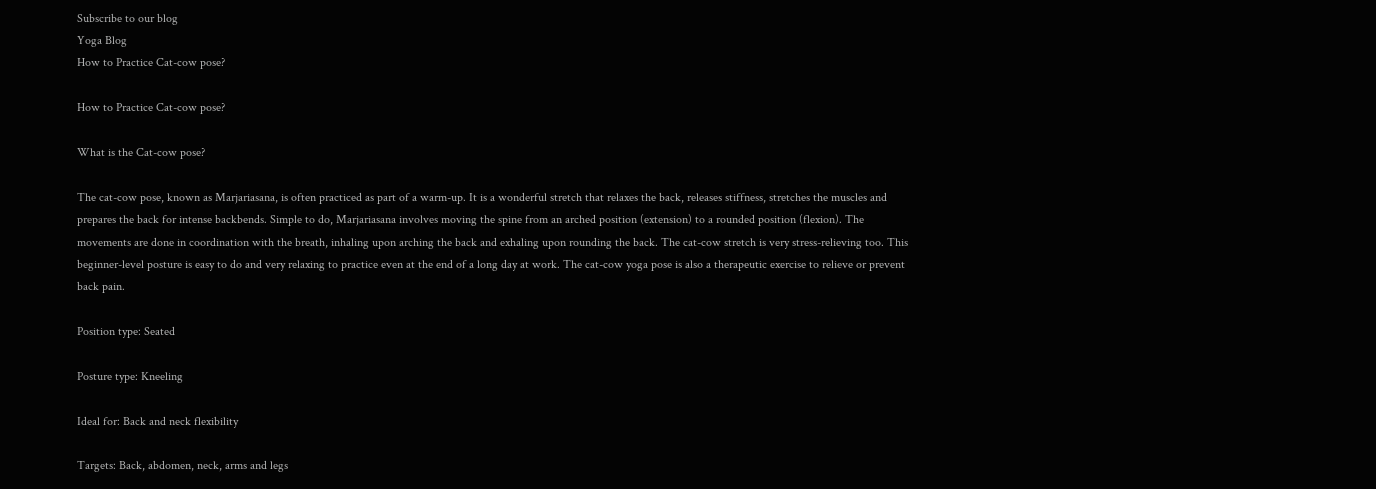Subscribe to our blog
Yoga Blog
How to Practice Cat-cow pose?

How to Practice Cat-cow pose?

What is the Cat-cow pose?

The cat-cow pose, known as Marjariasana, is often practiced as part of a warm-up. It is a wonderful stretch that relaxes the back, releases stiffness, stretches the muscles and prepares the back for intense backbends. Simple to do, Marjariasana involves moving the spine from an arched position (extension) to a rounded position (flexion). The movements are done in coordination with the breath, inhaling upon arching the back and exhaling upon rounding the back. The cat-cow stretch is very stress-relieving too. This beginner-level posture is easy to do and very relaxing to practice even at the end of a long day at work. The cat-cow yoga pose is also a therapeutic exercise to relieve or prevent back pain.

Position type: Seated

Posture type: Kneeling

Ideal for: Back and neck flexibility

Targets: Back, abdomen, neck, arms and legs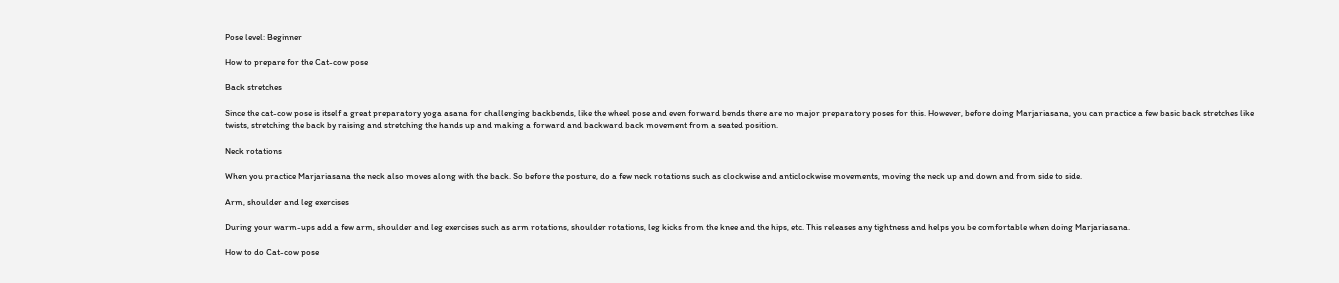Pose level: Beginner

How to prepare for the Cat-cow pose

Back stretches

Since the cat-cow pose is itself a great preparatory yoga asana for challenging backbends, like the wheel pose and even forward bends there are no major preparatory poses for this. However, before doing Marjariasana, you can practice a few basic back stretches like twists, stretching the back by raising and stretching the hands up and making a forward and backward back movement from a seated position.

Neck rotations

When you practice Marjariasana the neck also moves along with the back. So before the posture, do a few neck rotations such as clockwise and anticlockwise movements, moving the neck up and down and from side to side.

Arm, shoulder and leg exercises

During your warm-ups add a few arm, shoulder and leg exercises such as arm rotations, shoulder rotations, leg kicks from the knee and the hips, etc. This releases any tightness and helps you be comfortable when doing Marjariasana.

How to do Cat-cow pose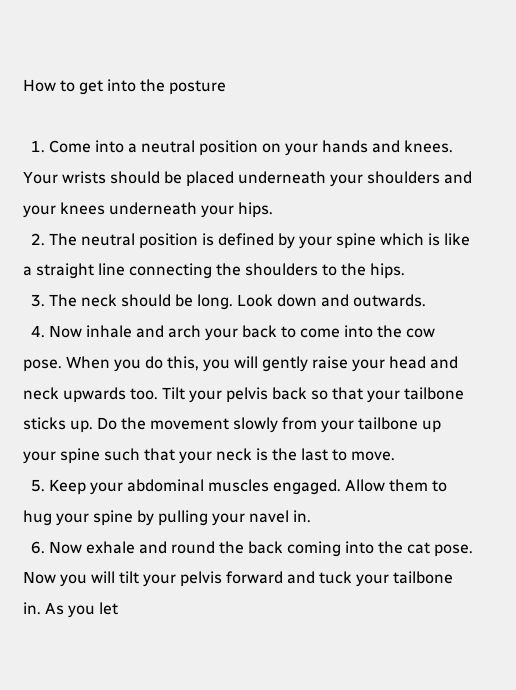How to get into the posture

  1. Come into a neutral position on your hands and knees. Your wrists should be placed underneath your shoulders and your knees underneath your hips.
  2. The neutral position is defined by your spine which is like a straight line connecting the shoulders to the hips.
  3. The neck should be long. Look down and outwards.
  4. Now inhale and arch your back to come into the cow pose. When you do this, you will gently raise your head and neck upwards too. Tilt your pelvis back so that your tailbone sticks up. Do the movement slowly from your tailbone up your spine such that your neck is the last to move.
  5. Keep your abdominal muscles engaged. Allow them to hug your spine by pulling your navel in.
  6. Now exhale and round the back coming into the cat pose. Now you will tilt your pelvis forward and tuck your tailbone in. As you let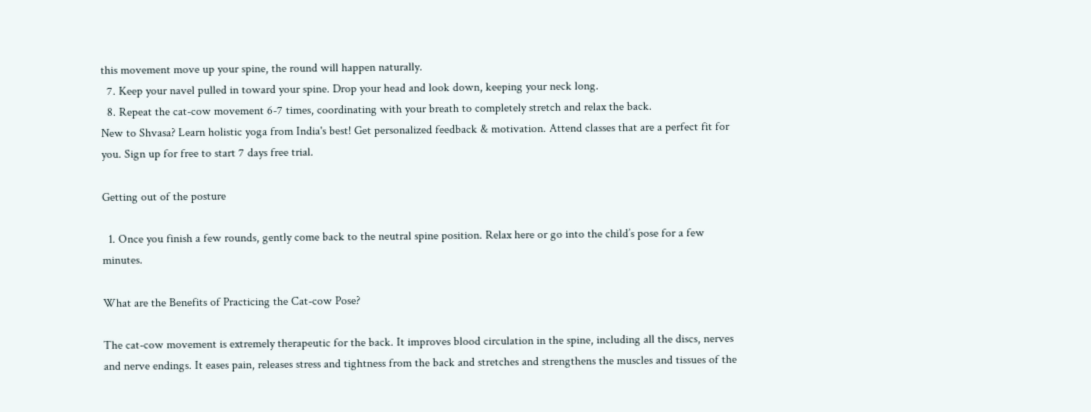this movement move up your spine, the round will happen naturally.
  7. Keep your navel pulled in toward your spine. Drop your head and look down, keeping your neck long.
  8. Repeat the cat-cow movement 6-7 times, coordinating with your breath to completely stretch and relax the back.
New to Shvasa? Learn holistic yoga from India's best! Get personalized feedback & motivation. Attend classes that are a perfect fit for you. Sign up for free to start 7 days free trial.

Getting out of the posture

  1. Once you finish a few rounds, gently come back to the neutral spine position. Relax here or go into the child’s pose for a few minutes.

What are the Benefits of Practicing the Cat-cow Pose?

The cat-cow movement is extremely therapeutic for the back. It improves blood circulation in the spine, including all the discs, nerves and nerve endings. It eases pain, releases stress and tightness from the back and stretches and strengthens the muscles and tissues of the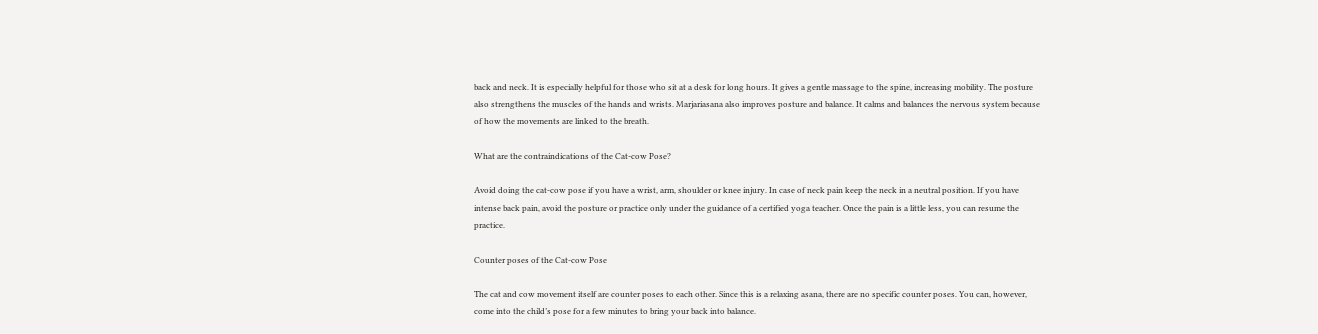back and neck. It is especially helpful for those who sit at a desk for long hours. It gives a gentle massage to the spine, increasing mobility. The posture also strengthens the muscles of the hands and wrists. Marjariasana also improves posture and balance. It calms and balances the nervous system because of how the movements are linked to the breath.

What are the contraindications of the Cat-cow Pose?

Avoid doing the cat-cow pose if you have a wrist, arm, shoulder or knee injury. In case of neck pain keep the neck in a neutral position. If you have intense back pain, avoid the posture or practice only under the guidance of a certified yoga teacher. Once the pain is a little less, you can resume the practice.

Counter poses of the Cat-cow Pose

The cat and cow movement itself are counter poses to each other. Since this is a relaxing asana, there are no specific counter poses. You can, however, come into the child’s pose for a few minutes to bring your back into balance.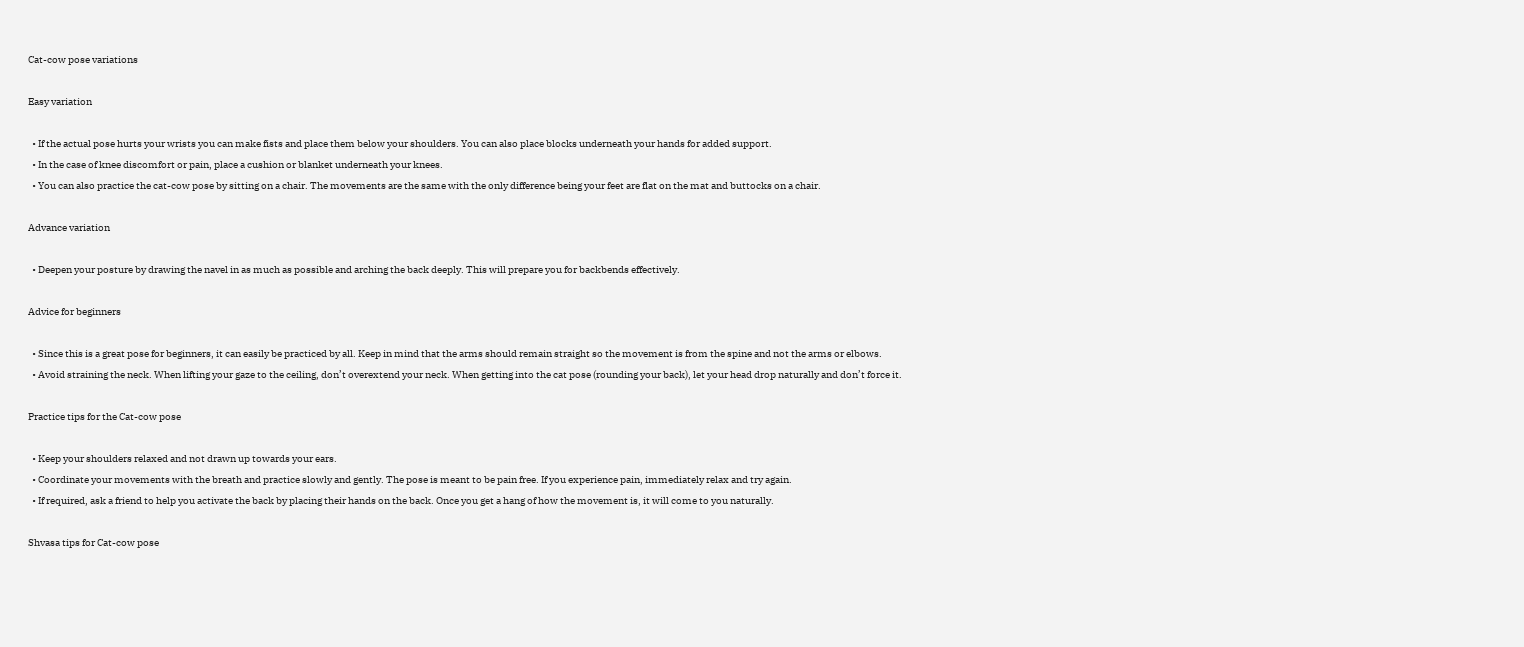Cat-cow pose variations

Easy variation

  • If the actual pose hurts your wrists you can make fists and place them below your shoulders. You can also place blocks underneath your hands for added support.
  • In the case of knee discomfort or pain, place a cushion or blanket underneath your knees.
  • You can also practice the cat-cow pose by sitting on a chair. The movements are the same with the only difference being your feet are flat on the mat and buttocks on a chair.

Advance variation

  • Deepen your posture by drawing the navel in as much as possible and arching the back deeply. This will prepare you for backbends effectively.

Advice for beginners

  • Since this is a great pose for beginners, it can easily be practiced by all. Keep in mind that the arms should remain straight so the movement is from the spine and not the arms or elbows.
  • Avoid straining the neck. When lifting your gaze to the ceiling, don’t overextend your neck. When getting into the cat pose (rounding your back), let your head drop naturally and don’t force it.

Practice tips for the Cat-cow pose

  • Keep your shoulders relaxed and not drawn up towards your ears.
  • Coordinate your movements with the breath and practice slowly and gently. The pose is meant to be pain free. If you experience pain, immediately relax and try again.
  • If required, ask a friend to help you activate the back by placing their hands on the back. Once you get a hang of how the movement is, it will come to you naturally.

Shvasa tips for Cat-cow pose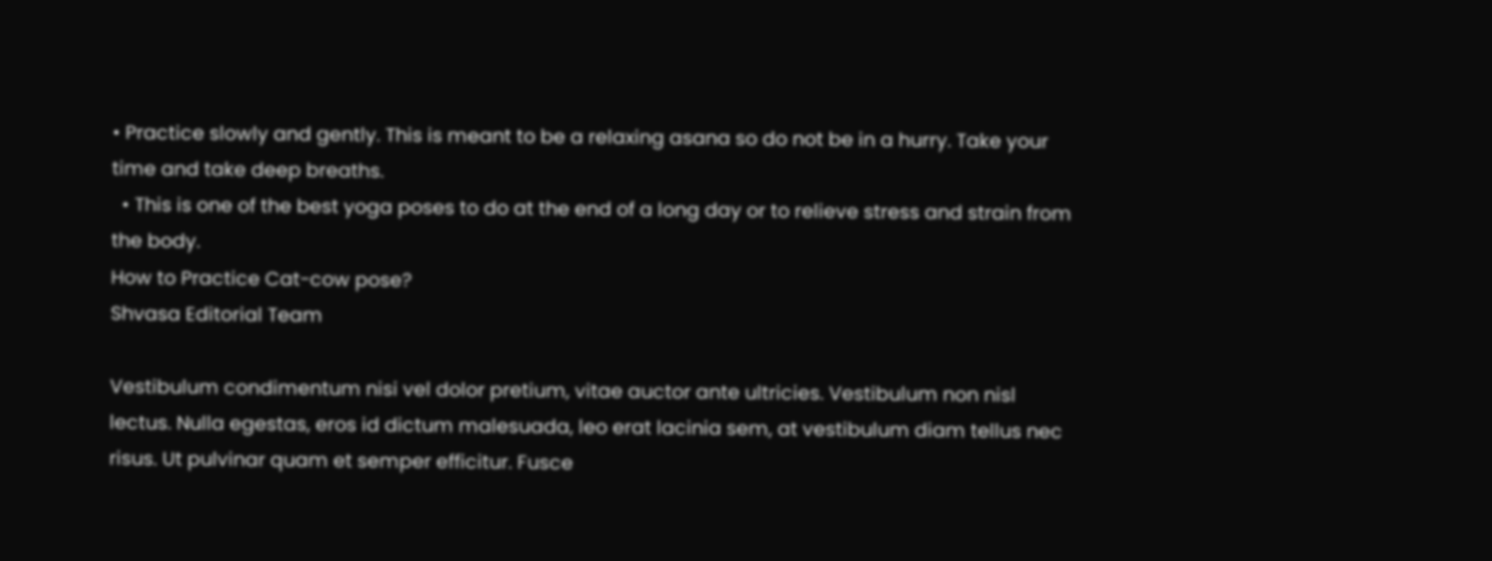• Practice slowly and gently. This is meant to be a relaxing asana so do not be in a hurry. Take your time and take deep breaths.
  • This is one of the best yoga poses to do at the end of a long day or to relieve stress and strain from the body.
How to Practice Cat-cow pose?
Shvasa Editorial Team

Vestibulum condimentum nisi vel dolor pretium, vitae auctor ante ultricies. Vestibulum non nisl lectus. Nulla egestas, eros id dictum malesuada, leo erat lacinia sem, at vestibulum diam tellus nec risus. Ut pulvinar quam et semper efficitur. Fusce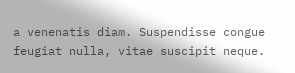a venenatis diam. Suspendisse congue feugiat nulla, vitae suscipit neque.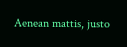Aenean mattis, justo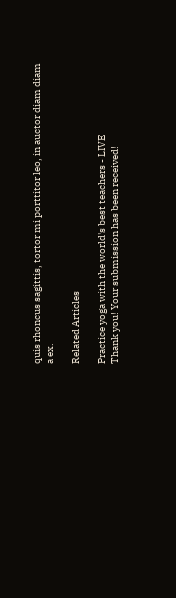quis rhoncus sagittis, tortor mi porttitor leo, in auctor diam diam a ex.

Related Articles

Practice yoga with the world's best teachers - LIVE
Thank you! Your submission has been received!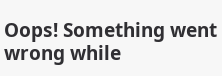Oops! Something went wrong while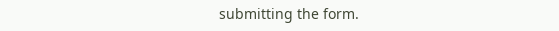submitting the form.